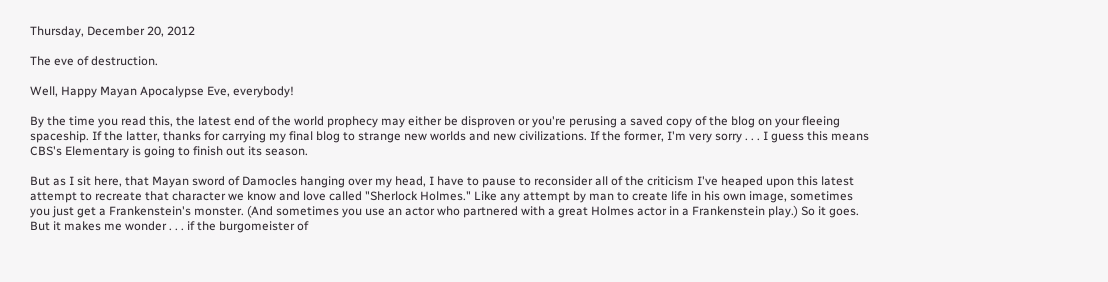Thursday, December 20, 2012

The eve of destruction.

Well, Happy Mayan Apocalypse Eve, everybody!

By the time you read this, the latest end of the world prophecy may either be disproven or you're perusing a saved copy of the blog on your fleeing spaceship. If the latter, thanks for carrying my final blog to strange new worlds and new civilizations. If the former, I'm very sorry . . . I guess this means CBS's Elementary is going to finish out its season.

But as I sit here, that Mayan sword of Damocles hanging over my head, I have to pause to reconsider all of the criticism I've heaped upon this latest attempt to recreate that character we know and love called "Sherlock Holmes." Like any attempt by man to create life in his own image, sometimes you just get a Frankenstein's monster. (And sometimes you use an actor who partnered with a great Holmes actor in a Frankenstein play.) So it goes. But it makes me wonder . . . if the burgomeister of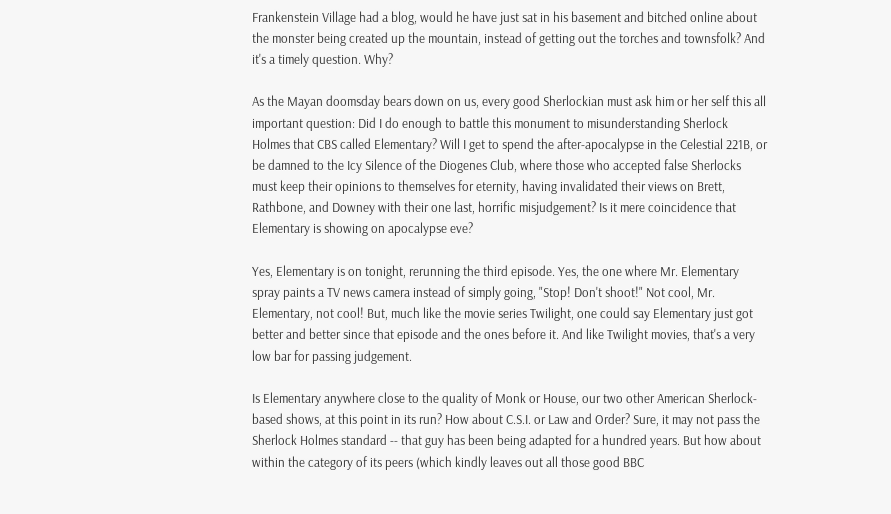Frankenstein Village had a blog, would he have just sat in his basement and bitched online about the monster being created up the mountain, instead of getting out the torches and townsfolk? And it's a timely question. Why?

As the Mayan doomsday bears down on us, every good Sherlockian must ask him or her self this all important question: Did I do enough to battle this monument to misunderstanding Sherlock Holmes that CBS called Elementary? Will I get to spend the after-apocalypse in the Celestial 221B, or be damned to the Icy Silence of the Diogenes Club, where those who accepted false Sherlocks must keep their opinions to themselves for eternity, having invalidated their views on Brett, Rathbone, and Downey with their one last, horrific misjudgement? Is it mere coincidence that Elementary is showing on apocalypse eve?

Yes, Elementary is on tonight, rerunning the third episode. Yes, the one where Mr. Elementary spray paints a TV news camera instead of simply going, "Stop! Don't shoot!" Not cool, Mr. Elementary, not cool! But, much like the movie series Twilight, one could say Elementary just got better and better since that episode and the ones before it. And like Twilight movies, that's a very low bar for passing judgement.

Is Elementary anywhere close to the quality of Monk or House, our two other American Sherlock-based shows, at this point in its run? How about C.S.I. or Law and Order? Sure, it may not pass the Sherlock Holmes standard -- that guy has been being adapted for a hundred years. But how about within the category of its peers (which kindly leaves out all those good BBC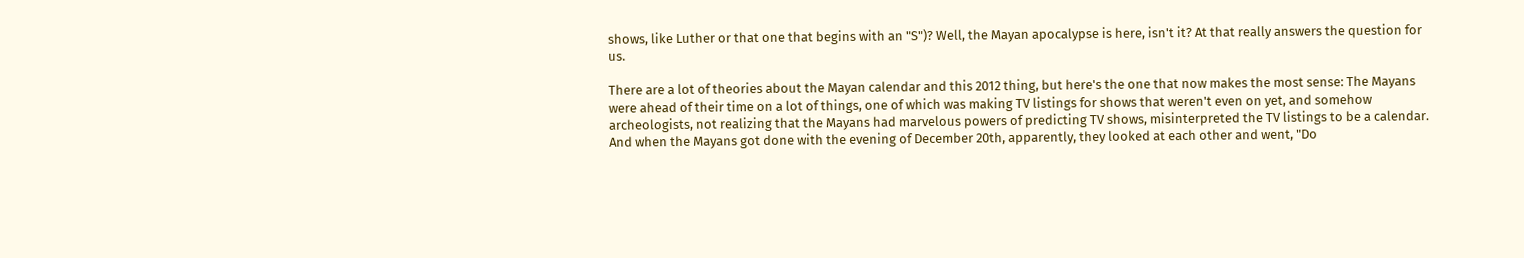shows, like Luther or that one that begins with an "S")? Well, the Mayan apocalypse is here, isn't it? At that really answers the question for us.

There are a lot of theories about the Mayan calendar and this 2012 thing, but here's the one that now makes the most sense: The Mayans were ahead of their time on a lot of things, one of which was making TV listings for shows that weren't even on yet, and somehow archeologists, not realizing that the Mayans had marvelous powers of predicting TV shows, misinterpreted the TV listings to be a calendar. And when the Mayans got done with the evening of December 20th, apparently, they looked at each other and went, "Do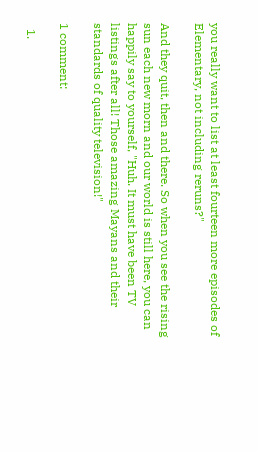you really want to list at least fourteen more episodes of Elementary, not including reruns?"

And they quit, then and there. So when you see the rising sun each new morn and our world is still here, you can happily say to yourself, "Huh. It must have been TV listings after all! Those amazing Mayans and their standards of quality television!"

1 comment:

  1.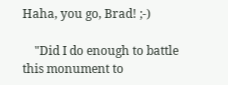Haha, you go, Brad! ;-)

    "Did I do enough to battle this monument to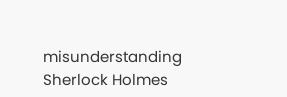misunderstanding Sherlock Holmes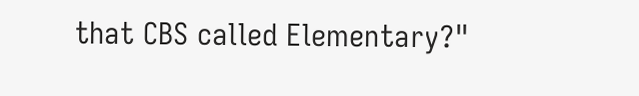that CBS called Elementary?"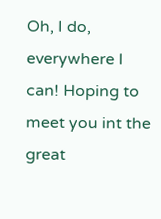Oh, I do, everywhere I can! Hoping to meet you int the great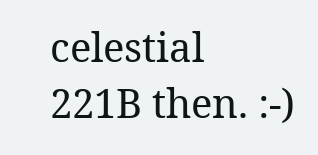celestial 221B then. :-)